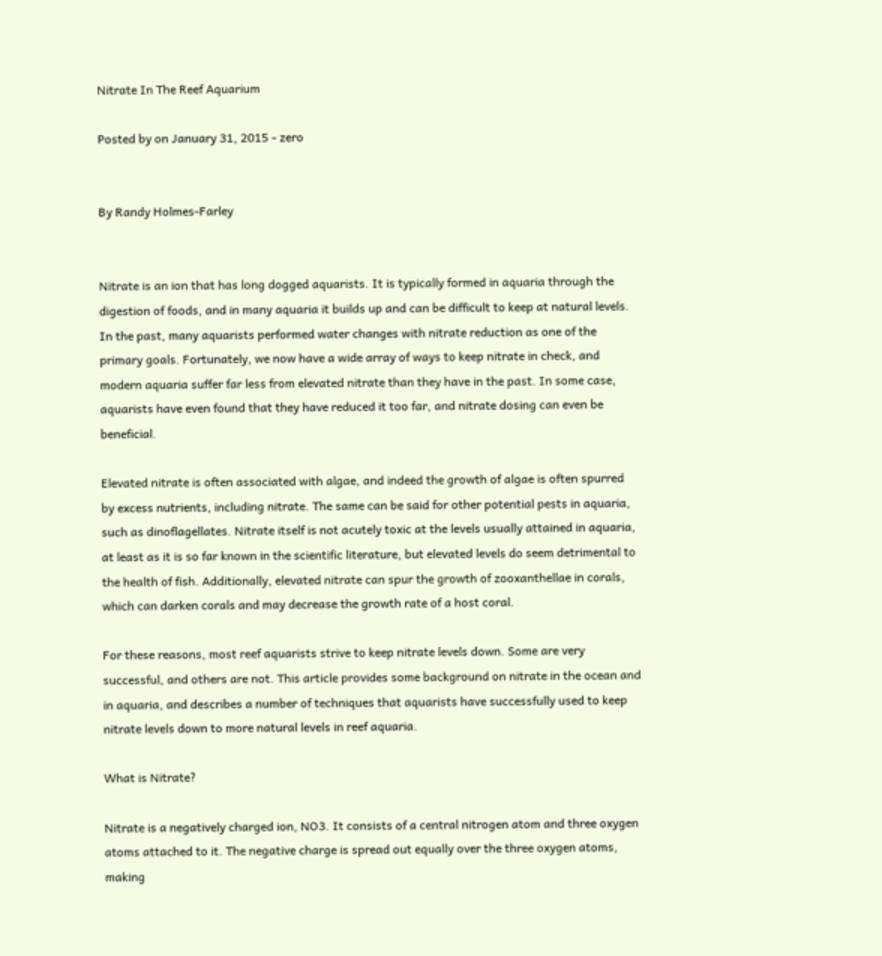Nitrate In The Reef Aquarium

Posted by on January 31, 2015 - zero


By Randy Holmes-Farley


Nitrate is an ion that has long dogged aquarists. It is typically formed in aquaria through the digestion of foods, and in many aquaria it builds up and can be difficult to keep at natural levels. In the past, many aquarists performed water changes with nitrate reduction as one of the primary goals. Fortunately, we now have a wide array of ways to keep nitrate in check, and modern aquaria suffer far less from elevated nitrate than they have in the past. In some case, aquarists have even found that they have reduced it too far, and nitrate dosing can even be beneficial.

Elevated nitrate is often associated with algae, and indeed the growth of algae is often spurred by excess nutrients, including nitrate. The same can be said for other potential pests in aquaria, such as dinoflagellates. Nitrate itself is not acutely toxic at the levels usually attained in aquaria, at least as it is so far known in the scientific literature, but elevated levels do seem detrimental to the health of fish. Additionally, elevated nitrate can spur the growth of zooxanthellae in corals, which can darken corals and may decrease the growth rate of a host coral.

For these reasons, most reef aquarists strive to keep nitrate levels down. Some are very successful, and others are not. This article provides some background on nitrate in the ocean and in aquaria, and describes a number of techniques that aquarists have successfully used to keep nitrate levels down to more natural levels in reef aquaria.

What is Nitrate?

Nitrate is a negatively charged ion, NO3. It consists of a central nitrogen atom and three oxygen atoms attached to it. The negative charge is spread out equally over the three oxygen atoms, making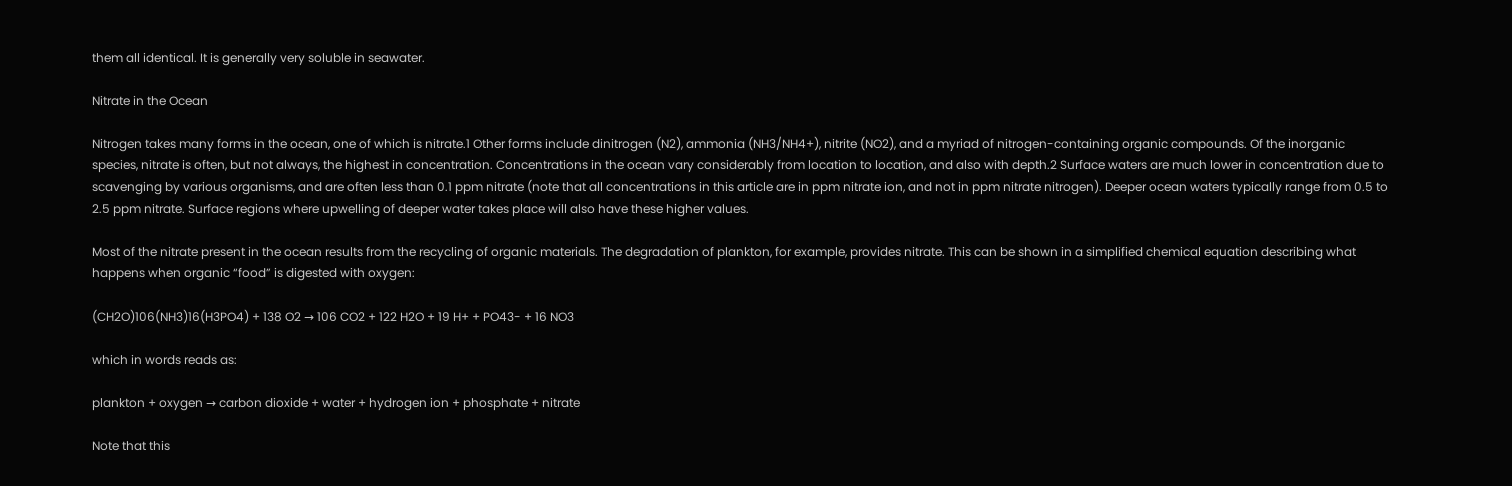them all identical. It is generally very soluble in seawater.

Nitrate in the Ocean

Nitrogen takes many forms in the ocean, one of which is nitrate.1 Other forms include dinitrogen (N2), ammonia (NH3/NH4+), nitrite (NO2), and a myriad of nitrogen-containing organic compounds. Of the inorganic species, nitrate is often, but not always, the highest in concentration. Concentrations in the ocean vary considerably from location to location, and also with depth.2 Surface waters are much lower in concentration due to scavenging by various organisms, and are often less than 0.1 ppm nitrate (note that all concentrations in this article are in ppm nitrate ion, and not in ppm nitrate nitrogen). Deeper ocean waters typically range from 0.5 to 2.5 ppm nitrate. Surface regions where upwelling of deeper water takes place will also have these higher values.

Most of the nitrate present in the ocean results from the recycling of organic materials. The degradation of plankton, for example, provides nitrate. This can be shown in a simplified chemical equation describing what happens when organic “food” is digested with oxygen:

(CH2O)106(NH3)16(H3PO4) + 138 O2 → 106 CO2 + 122 H2O + 19 H+ + PO43- + 16 NO3

which in words reads as:

plankton + oxygen → carbon dioxide + water + hydrogen ion + phosphate + nitrate

Note that this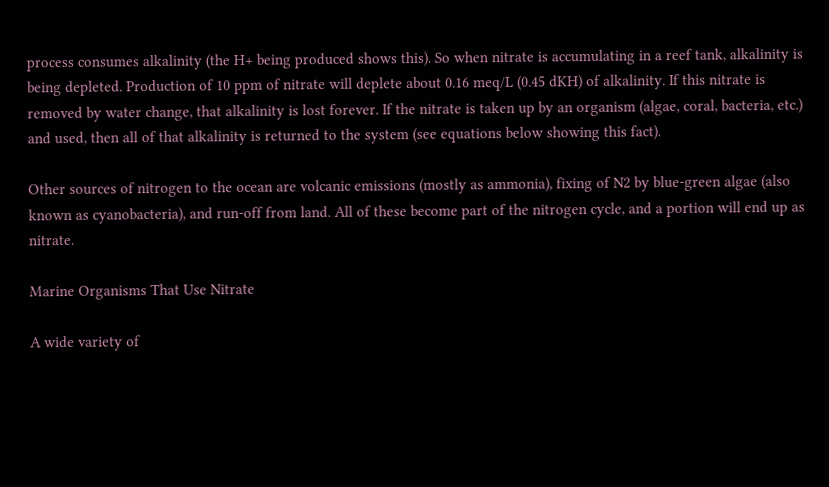process consumes alkalinity (the H+ being produced shows this). So when nitrate is accumulating in a reef tank, alkalinity is being depleted. Production of 10 ppm of nitrate will deplete about 0.16 meq/L (0.45 dKH) of alkalinity. If this nitrate is removed by water change, that alkalinity is lost forever. If the nitrate is taken up by an organism (algae, coral, bacteria, etc.) and used, then all of that alkalinity is returned to the system (see equations below showing this fact).

Other sources of nitrogen to the ocean are volcanic emissions (mostly as ammonia), fixing of N2 by blue-green algae (also known as cyanobacteria), and run-off from land. All of these become part of the nitrogen cycle, and a portion will end up as nitrate.

Marine Organisms That Use Nitrate

A wide variety of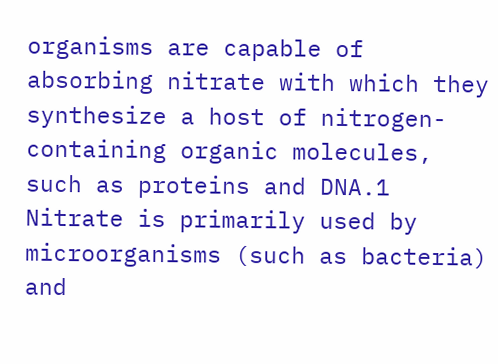organisms are capable of absorbing nitrate with which they synthesize a host of nitrogen-containing organic molecules, such as proteins and DNA.1 Nitrate is primarily used by microorganisms (such as bacteria) and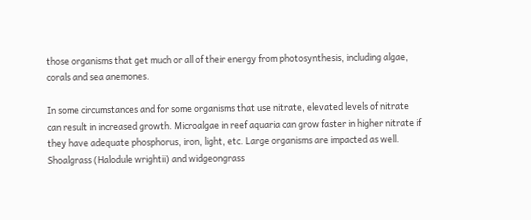those organisms that get much or all of their energy from photosynthesis, including algae, corals and sea anemones.

In some circumstances and for some organisms that use nitrate, elevated levels of nitrate can result in increased growth. Microalgae in reef aquaria can grow faster in higher nitrate if they have adequate phosphorus, iron, light, etc. Large organisms are impacted as well. Shoalgrass (Halodule wrightii) and widgeongrass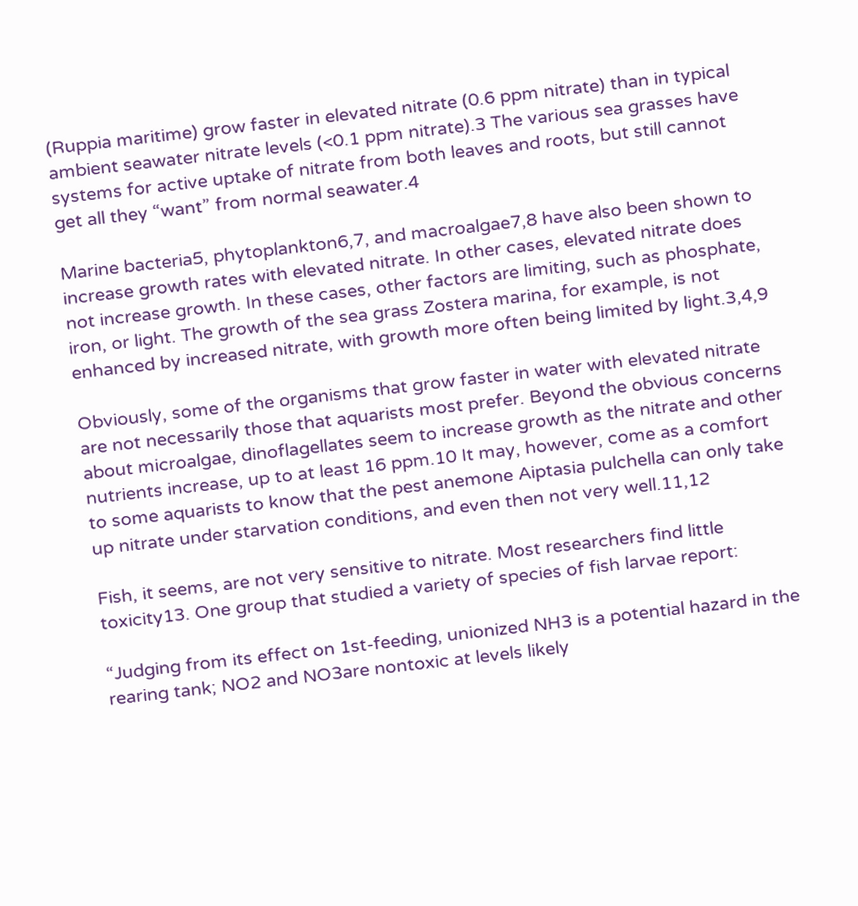(Ruppia maritime) grow faster in elevated nitrate (0.6 ppm nitrate) than in typical ambient seawater nitrate levels (<0.1 ppm nitrate).3 The various sea grasses have systems for active uptake of nitrate from both leaves and roots, but still cannot get all they “want” from normal seawater.4

Marine bacteria5, phytoplankton6,7, and macroalgae7,8 have also been shown to increase growth rates with elevated nitrate. In other cases, elevated nitrate does not increase growth. In these cases, other factors are limiting, such as phosphate, iron, or light. The growth of the sea grass Zostera marina, for example, is not enhanced by increased nitrate, with growth more often being limited by light.3,4,9

Obviously, some of the organisms that grow faster in water with elevated nitrate are not necessarily those that aquarists most prefer. Beyond the obvious concerns about microalgae, dinoflagellates seem to increase growth as the nitrate and other nutrients increase, up to at least 16 ppm.10 It may, however, come as a comfort to some aquarists to know that the pest anemone Aiptasia pulchella can only take up nitrate under starvation conditions, and even then not very well.11,12

Fish, it seems, are not very sensitive to nitrate. Most researchers find little toxicity13. One group that studied a variety of species of fish larvae report:

“Judging from its effect on 1st-feeding, unionized NH3 is a potential hazard in the rearing tank; NO2 and NO3are nontoxic at levels likely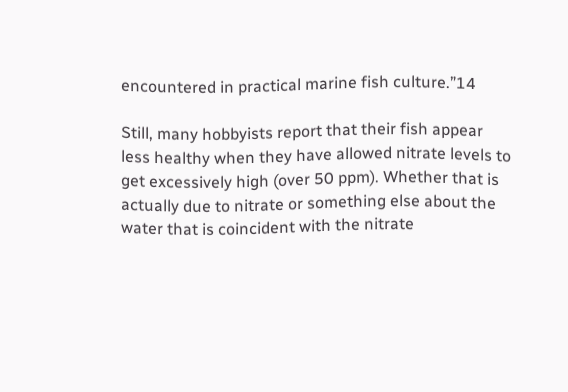encountered in practical marine fish culture.”14

Still, many hobbyists report that their fish appear less healthy when they have allowed nitrate levels to get excessively high (over 50 ppm). Whether that is actually due to nitrate or something else about the water that is coincident with the nitrate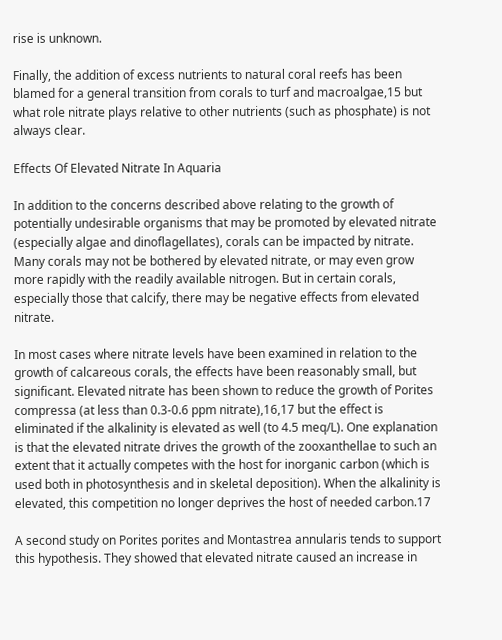rise is unknown.

Finally, the addition of excess nutrients to natural coral reefs has been blamed for a general transition from corals to turf and macroalgae,15 but what role nitrate plays relative to other nutrients (such as phosphate) is not always clear.

Effects Of Elevated Nitrate In Aquaria

In addition to the concerns described above relating to the growth of potentially undesirable organisms that may be promoted by elevated nitrate (especially algae and dinoflagellates), corals can be impacted by nitrate. Many corals may not be bothered by elevated nitrate, or may even grow more rapidly with the readily available nitrogen. But in certain corals, especially those that calcify, there may be negative effects from elevated nitrate.

In most cases where nitrate levels have been examined in relation to the growth of calcareous corals, the effects have been reasonably small, but significant. Elevated nitrate has been shown to reduce the growth of Porites compressa (at less than 0.3-0.6 ppm nitrate),16,17 but the effect is eliminated if the alkalinity is elevated as well (to 4.5 meq/L). One explanation is that the elevated nitrate drives the growth of the zooxanthellae to such an extent that it actually competes with the host for inorganic carbon (which is used both in photosynthesis and in skeletal deposition). When the alkalinity is elevated, this competition no longer deprives the host of needed carbon.17

A second study on Porites porites and Montastrea annularis tends to support this hypothesis. They showed that elevated nitrate caused an increase in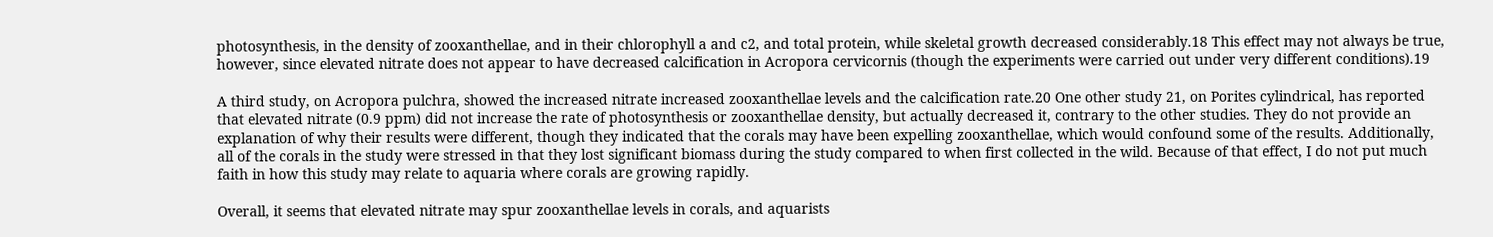photosynthesis, in the density of zooxanthellae, and in their chlorophyll a and c2, and total protein, while skeletal growth decreased considerably.18 This effect may not always be true, however, since elevated nitrate does not appear to have decreased calcification in Acropora cervicornis (though the experiments were carried out under very different conditions).19

A third study, on Acropora pulchra, showed the increased nitrate increased zooxanthellae levels and the calcification rate.20 One other study 21, on Porites cylindrical, has reported that elevated nitrate (0.9 ppm) did not increase the rate of photosynthesis or zooxanthellae density, but actually decreased it, contrary to the other studies. They do not provide an explanation of why their results were different, though they indicated that the corals may have been expelling zooxanthellae, which would confound some of the results. Additionally, all of the corals in the study were stressed in that they lost significant biomass during the study compared to when first collected in the wild. Because of that effect, I do not put much faith in how this study may relate to aquaria where corals are growing rapidly.

Overall, it seems that elevated nitrate may spur zooxanthellae levels in corals, and aquarists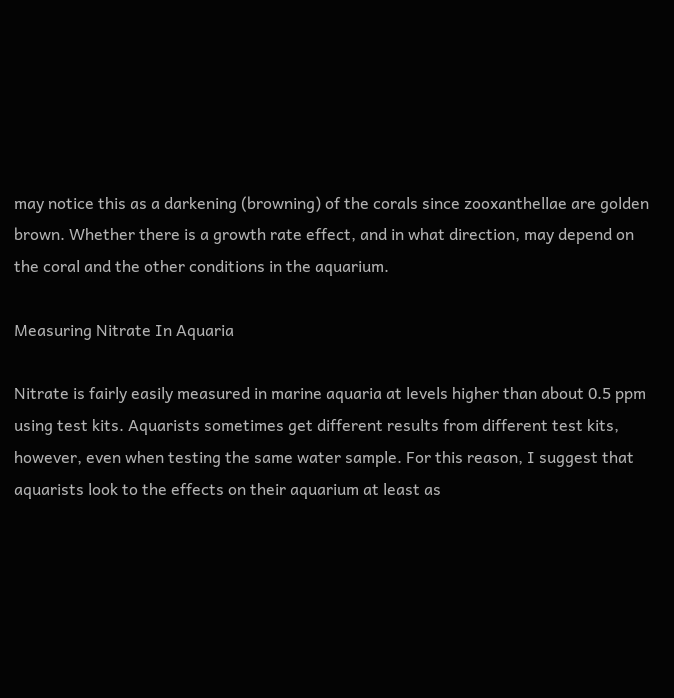may notice this as a darkening (browning) of the corals since zooxanthellae are golden brown. Whether there is a growth rate effect, and in what direction, may depend on the coral and the other conditions in the aquarium.

Measuring Nitrate In Aquaria

Nitrate is fairly easily measured in marine aquaria at levels higher than about 0.5 ppm using test kits. Aquarists sometimes get different results from different test kits, however, even when testing the same water sample. For this reason, I suggest that aquarists look to the effects on their aquarium at least as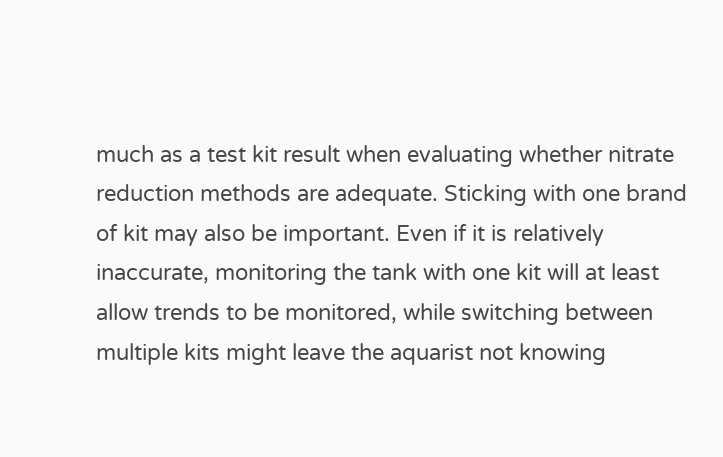much as a test kit result when evaluating whether nitrate reduction methods are adequate. Sticking with one brand of kit may also be important. Even if it is relatively inaccurate, monitoring the tank with one kit will at least allow trends to be monitored, while switching between multiple kits might leave the aquarist not knowing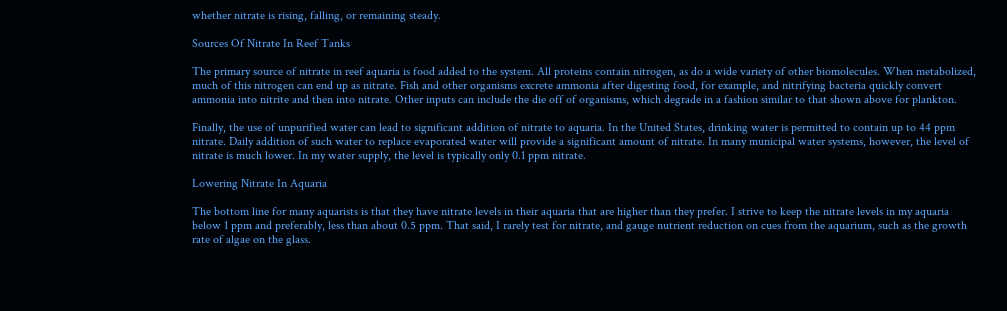whether nitrate is rising, falling, or remaining steady.

Sources Of Nitrate In Reef Tanks

The primary source of nitrate in reef aquaria is food added to the system. All proteins contain nitrogen, as do a wide variety of other biomolecules. When metabolized, much of this nitrogen can end up as nitrate. Fish and other organisms excrete ammonia after digesting food, for example, and nitrifying bacteria quickly convert ammonia into nitrite and then into nitrate. Other inputs can include the die off of organisms, which degrade in a fashion similar to that shown above for plankton.

Finally, the use of unpurified water can lead to significant addition of nitrate to aquaria. In the United States, drinking water is permitted to contain up to 44 ppm nitrate. Daily addition of such water to replace evaporated water will provide a significant amount of nitrate. In many municipal water systems, however, the level of nitrate is much lower. In my water supply, the level is typically only 0.1 ppm nitrate.

Lowering Nitrate In Aquaria

The bottom line for many aquarists is that they have nitrate levels in their aquaria that are higher than they prefer. I strive to keep the nitrate levels in my aquaria below 1 ppm and preferably, less than about 0.5 ppm. That said, I rarely test for nitrate, and gauge nutrient reduction on cues from the aquarium, such as the growth rate of algae on the glass.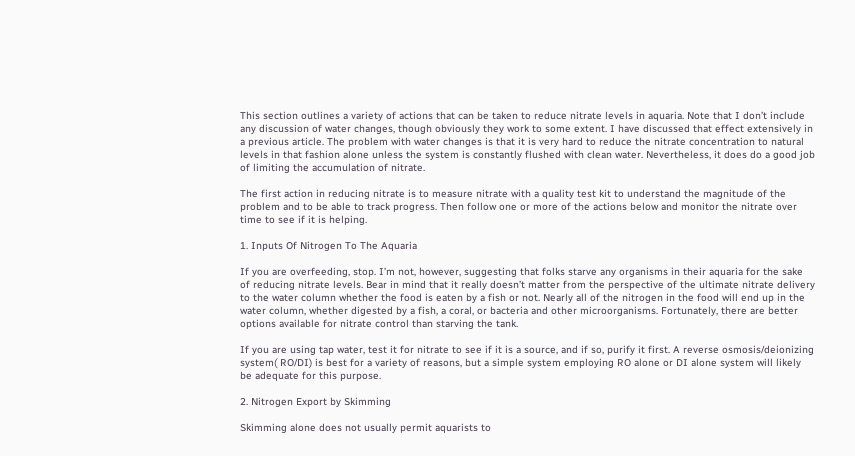This section outlines a variety of actions that can be taken to reduce nitrate levels in aquaria. Note that I don’t include any discussion of water changes, though obviously they work to some extent. I have discussed that effect extensively in a previous article. The problem with water changes is that it is very hard to reduce the nitrate concentration to natural levels in that fashion alone unless the system is constantly flushed with clean water. Nevertheless, it does do a good job of limiting the accumulation of nitrate.

The first action in reducing nitrate is to measure nitrate with a quality test kit to understand the magnitude of the problem and to be able to track progress. Then follow one or more of the actions below and monitor the nitrate over time to see if it is helping.

1. Inputs Of Nitrogen To The Aquaria

If you are overfeeding, stop. I’m not, however, suggesting that folks starve any organisms in their aquaria for the sake of reducing nitrate levels. Bear in mind that it really doesn’t matter from the perspective of the ultimate nitrate delivery to the water column whether the food is eaten by a fish or not. Nearly all of the nitrogen in the food will end up in the water column, whether digested by a fish, a coral, or bacteria and other microorganisms. Fortunately, there are better options available for nitrate control than starving the tank.

If you are using tap water, test it for nitrate to see if it is a source, and if so, purify it first. A reverse osmosis/deionizing system( RO/DI) is best for a variety of reasons, but a simple system employing RO alone or DI alone system will likely be adequate for this purpose.

2. Nitrogen Export by Skimming

Skimming alone does not usually permit aquarists to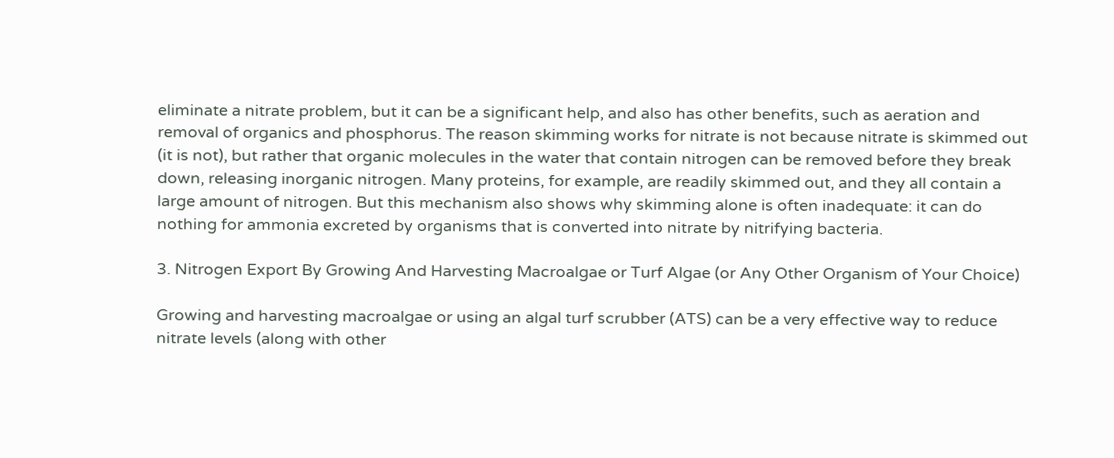eliminate a nitrate problem, but it can be a significant help, and also has other benefits, such as aeration and removal of organics and phosphorus. The reason skimming works for nitrate is not because nitrate is skimmed out (it is not), but rather that organic molecules in the water that contain nitrogen can be removed before they break down, releasing inorganic nitrogen. Many proteins, for example, are readily skimmed out, and they all contain a large amount of nitrogen. But this mechanism also shows why skimming alone is often inadequate: it can do nothing for ammonia excreted by organisms that is converted into nitrate by nitrifying bacteria.

3. Nitrogen Export By Growing And Harvesting Macroalgae or Turf Algae (or Any Other Organism of Your Choice)

Growing and harvesting macroalgae or using an algal turf scrubber (ATS) can be a very effective way to reduce nitrate levels (along with other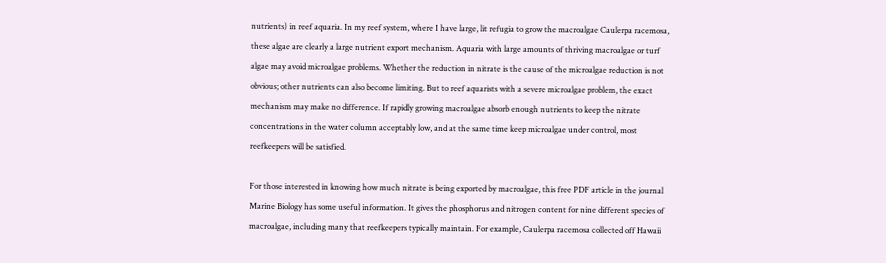nutrients) in reef aquaria. In my reef system, where I have large, lit refugia to grow the macroalgae Caulerpa racemosa, these algae are clearly a large nutrient export mechanism. Aquaria with large amounts of thriving macroalgae or turf algae may avoid microalgae problems. Whether the reduction in nitrate is the cause of the microalgae reduction is not obvious; other nutrients can also become limiting. But to reef aquarists with a severe microalgae problem, the exact mechanism may make no difference. If rapidly growing macroalgae absorb enough nutrients to keep the nitrate concentrations in the water column acceptably low, and at the same time keep microalgae under control, most reefkeepers will be satisfied.

For those interested in knowing how much nitrate is being exported by macroalgae, this free PDF article in the journal Marine Biology has some useful information. It gives the phosphorus and nitrogen content for nine different species of macroalgae, including many that reefkeepers typically maintain. For example, Caulerpa racemosa collected off Hawaii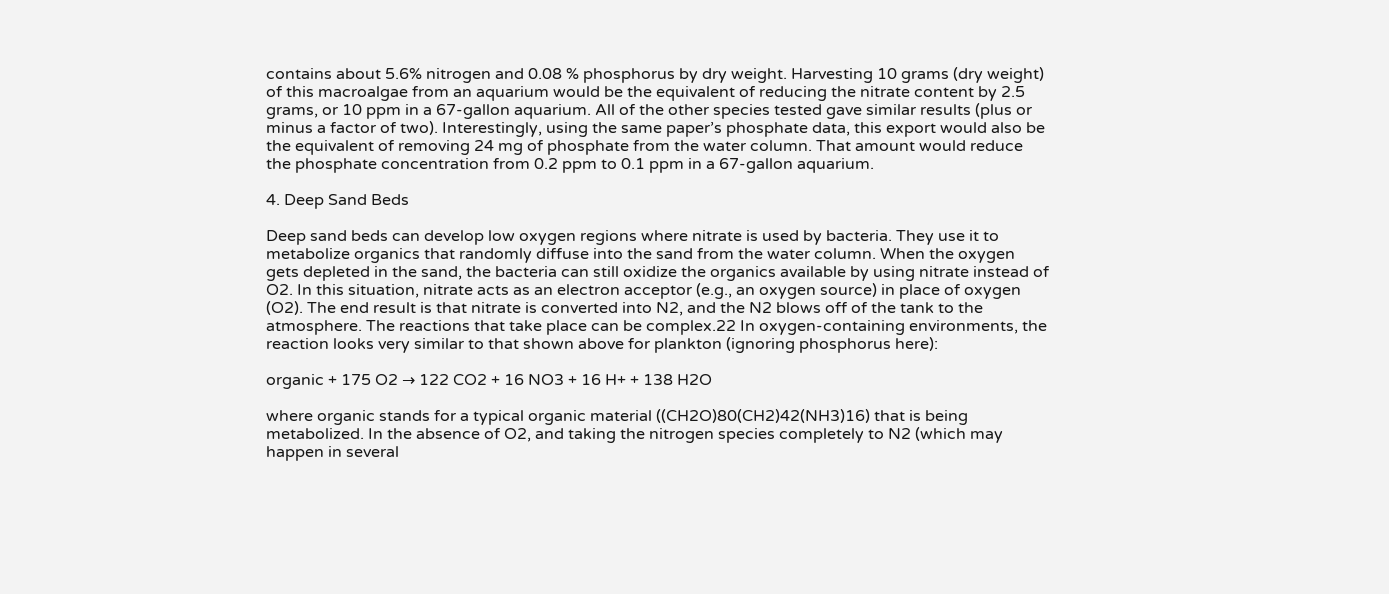contains about 5.6% nitrogen and 0.08 % phosphorus by dry weight. Harvesting 10 grams (dry weight) of this macroalgae from an aquarium would be the equivalent of reducing the nitrate content by 2.5 grams, or 10 ppm in a 67-gallon aquarium. All of the other species tested gave similar results (plus or minus a factor of two). Interestingly, using the same paper’s phosphate data, this export would also be the equivalent of removing 24 mg of phosphate from the water column. That amount would reduce the phosphate concentration from 0.2 ppm to 0.1 ppm in a 67-gallon aquarium.

4. Deep Sand Beds

Deep sand beds can develop low oxygen regions where nitrate is used by bacteria. They use it to metabolize organics that randomly diffuse into the sand from the water column. When the oxygen gets depleted in the sand, the bacteria can still oxidize the organics available by using nitrate instead of O2. In this situation, nitrate acts as an electron acceptor (e.g., an oxygen source) in place of oxygen (O2). The end result is that nitrate is converted into N2, and the N2 blows off of the tank to the atmosphere. The reactions that take place can be complex.22 In oxygen-containing environments, the reaction looks very similar to that shown above for plankton (ignoring phosphorus here):

organic + 175 O2 → 122 CO2 + 16 NO3 + 16 H+ + 138 H2O

where organic stands for a typical organic material ((CH2O)80(CH2)42(NH3)16) that is being metabolized. In the absence of O2, and taking the nitrogen species completely to N2 (which may happen in several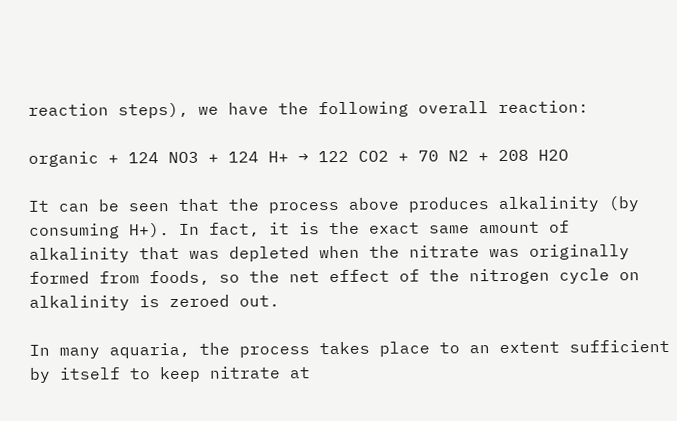reaction steps), we have the following overall reaction:

organic + 124 NO3 + 124 H+ → 122 CO2 + 70 N2 + 208 H2O

It can be seen that the process above produces alkalinity (by consuming H+). In fact, it is the exact same amount of alkalinity that was depleted when the nitrate was originally formed from foods, so the net effect of the nitrogen cycle on alkalinity is zeroed out.

In many aquaria, the process takes place to an extent sufficient by itself to keep nitrate at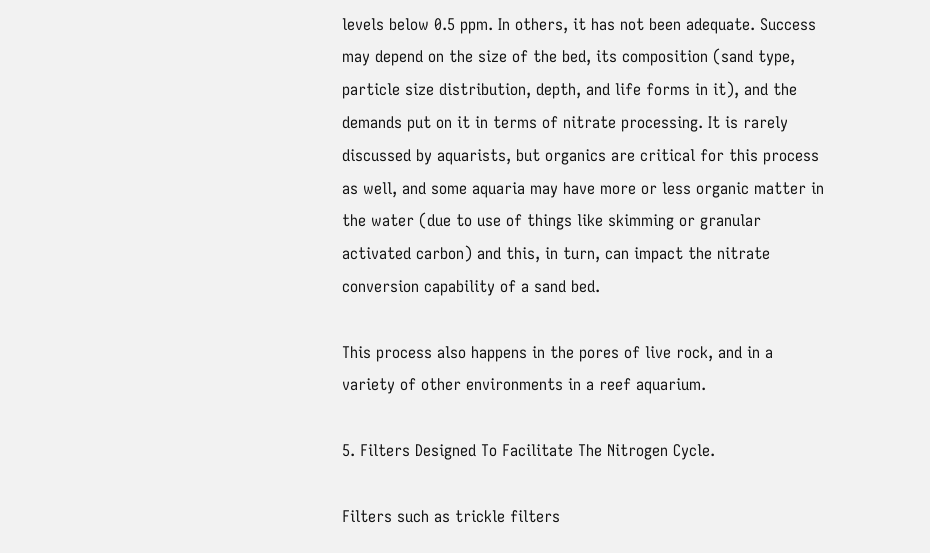levels below 0.5 ppm. In others, it has not been adequate. Success may depend on the size of the bed, its composition (sand type, particle size distribution, depth, and life forms in it), and the demands put on it in terms of nitrate processing. It is rarely discussed by aquarists, but organics are critical for this process as well, and some aquaria may have more or less organic matter in the water (due to use of things like skimming or granular activated carbon) and this, in turn, can impact the nitrate conversion capability of a sand bed.

This process also happens in the pores of live rock, and in a variety of other environments in a reef aquarium.

5. Filters Designed To Facilitate The Nitrogen Cycle.

Filters such as trickle filters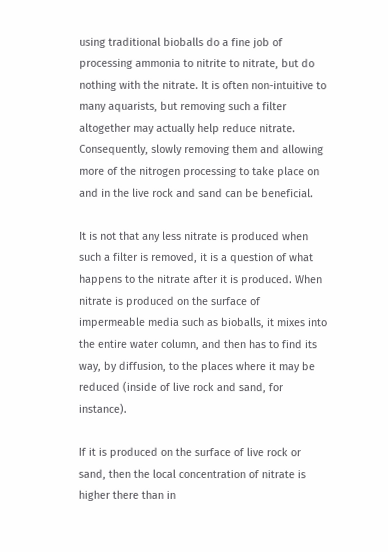using traditional bioballs do a fine job of processing ammonia to nitrite to nitrate, but do nothing with the nitrate. It is often non-intuitive to many aquarists, but removing such a filter altogether may actually help reduce nitrate. Consequently, slowly removing them and allowing more of the nitrogen processing to take place on and in the live rock and sand can be beneficial.

It is not that any less nitrate is produced when such a filter is removed, it is a question of what happens to the nitrate after it is produced. When nitrate is produced on the surface of impermeable media such as bioballs, it mixes into the entire water column, and then has to find its way, by diffusion, to the places where it may be reduced (inside of live rock and sand, for instance).

If it is produced on the surface of live rock or sand, then the local concentration of nitrate is higher there than in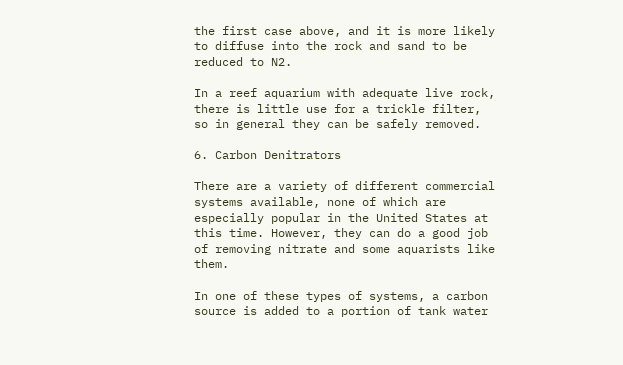the first case above, and it is more likely to diffuse into the rock and sand to be reduced to N2.

In a reef aquarium with adequate live rock, there is little use for a trickle filter, so in general they can be safely removed.

6. Carbon Denitrators

There are a variety of different commercial systems available, none of which are especially popular in the United States at this time. However, they can do a good job of removing nitrate and some aquarists like them.

In one of these types of systems, a carbon source is added to a portion of tank water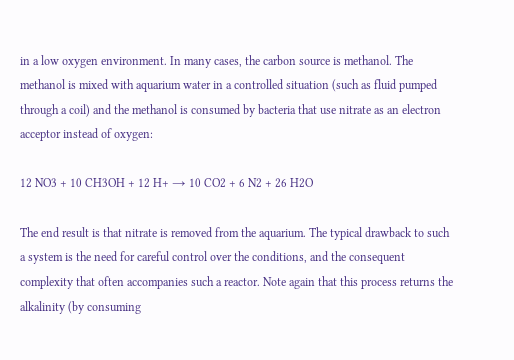in a low oxygen environment. In many cases, the carbon source is methanol. The methanol is mixed with aquarium water in a controlled situation (such as fluid pumped through a coil) and the methanol is consumed by bacteria that use nitrate as an electron acceptor instead of oxygen:

12 NO3 + 10 CH3OH + 12 H+ → 10 CO2 + 6 N2 + 26 H2O

The end result is that nitrate is removed from the aquarium. The typical drawback to such a system is the need for careful control over the conditions, and the consequent complexity that often accompanies such a reactor. Note again that this process returns the alkalinity (by consuming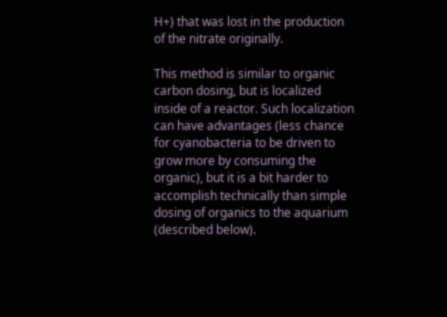H+) that was lost in the production of the nitrate originally.

This method is similar to organic carbon dosing, but is localized inside of a reactor. Such localization can have advantages (less chance for cyanobacteria to be driven to grow more by consuming the organic), but it is a bit harder to accomplish technically than simple dosing of organics to the aquarium (described below).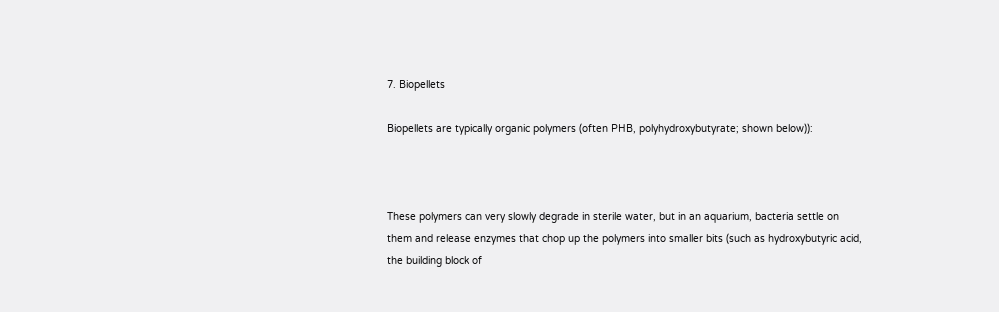7. Biopellets

Biopellets are typically organic polymers (often PHB, polyhydroxybutyrate; shown below)):



These polymers can very slowly degrade in sterile water, but in an aquarium, bacteria settle on them and release enzymes that chop up the polymers into smaller bits (such as hydroxybutyric acid, the building block of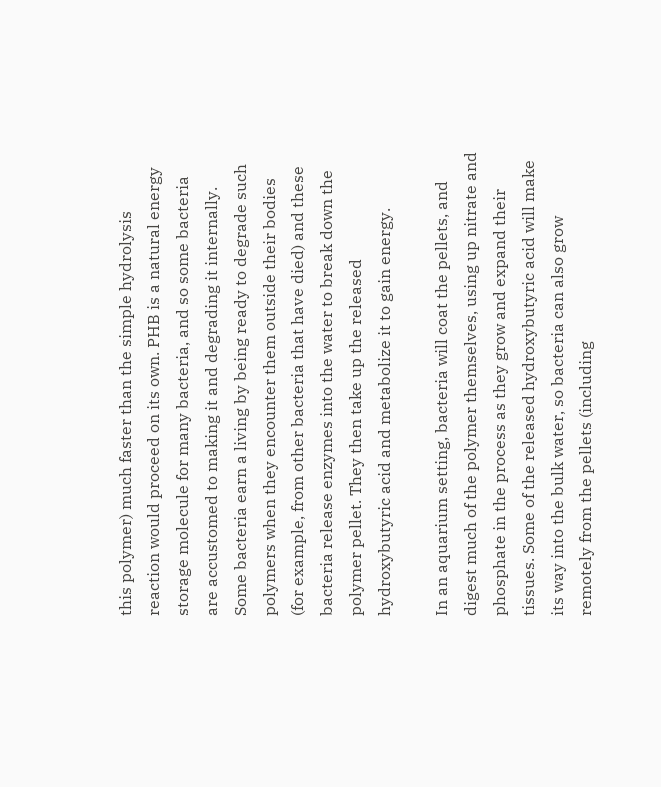this polymer) much faster than the simple hydrolysis reaction would proceed on its own. PHB is a natural energy storage molecule for many bacteria, and so some bacteria are accustomed to making it and degrading it internally. Some bacteria earn a living by being ready to degrade such polymers when they encounter them outside their bodies (for example, from other bacteria that have died) and these bacteria release enzymes into the water to break down the polymer pellet. They then take up the released hydroxybutyric acid and metabolize it to gain energy.

In an aquarium setting, bacteria will coat the pellets, and digest much of the polymer themselves, using up nitrate and phosphate in the process as they grow and expand their tissues. Some of the released hydroxybutyric acid will make its way into the bulk water, so bacteria can also grow remotely from the pellets (including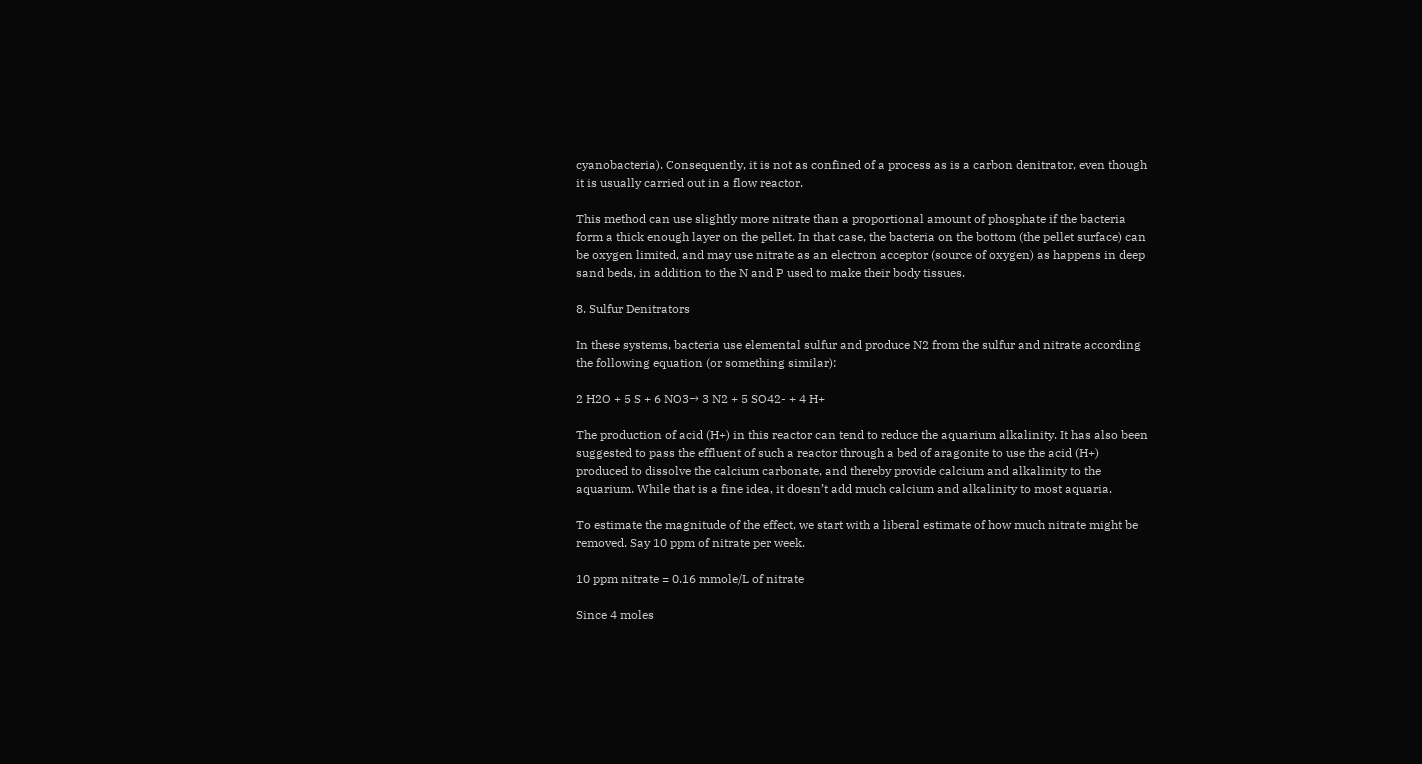cyanobacteria). Consequently, it is not as confined of a process as is a carbon denitrator, even though it is usually carried out in a flow reactor.

This method can use slightly more nitrate than a proportional amount of phosphate if the bacteria form a thick enough layer on the pellet. In that case, the bacteria on the bottom (the pellet surface) can be oxygen limited, and may use nitrate as an electron acceptor (source of oxygen) as happens in deep sand beds, in addition to the N and P used to make their body tissues.

8. Sulfur Denitrators

In these systems, bacteria use elemental sulfur and produce N2 from the sulfur and nitrate according the following equation (or something similar):

2 H2O + 5 S + 6 NO3→ 3 N2 + 5 SO42- + 4 H+

The production of acid (H+) in this reactor can tend to reduce the aquarium alkalinity. It has also been suggested to pass the effluent of such a reactor through a bed of aragonite to use the acid (H+) produced to dissolve the calcium carbonate, and thereby provide calcium and alkalinity to the aquarium. While that is a fine idea, it doesn’t add much calcium and alkalinity to most aquaria.

To estimate the magnitude of the effect, we start with a liberal estimate of how much nitrate might be removed. Say 10 ppm of nitrate per week.

10 ppm nitrate = 0.16 mmole/L of nitrate

Since 4 moles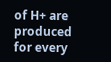of H+ are produced for every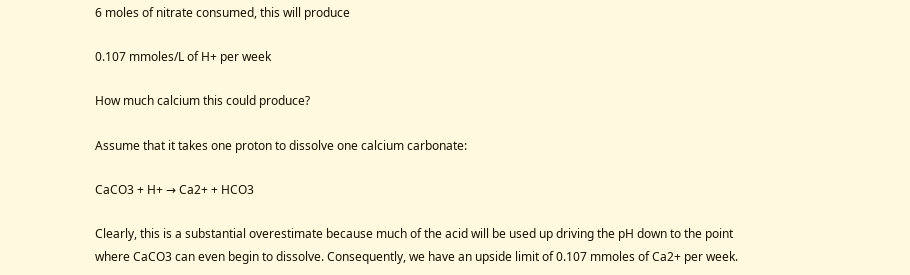6 moles of nitrate consumed, this will produce

0.107 mmoles/L of H+ per week

How much calcium this could produce?

Assume that it takes one proton to dissolve one calcium carbonate:

CaCO3 + H+ → Ca2+ + HCO3

Clearly, this is a substantial overestimate because much of the acid will be used up driving the pH down to the point where CaCO3 can even begin to dissolve. Consequently, we have an upside limit of 0.107 mmoles of Ca2+ per week.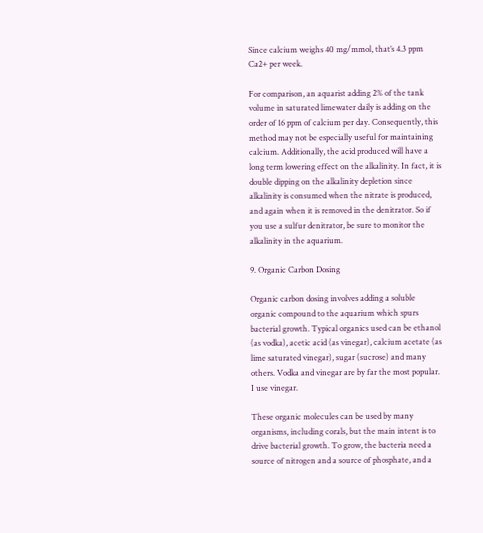Since calcium weighs 40 mg/mmol, that’s 4.3 ppm Ca2+ per week.

For comparison, an aquarist adding 2% of the tank volume in saturated limewater daily is adding on the order of 16 ppm of calcium per day. Consequently, this method may not be especially useful for maintaining calcium. Additionally, the acid produced will have a long term lowering effect on the alkalinity. In fact, it is double dipping on the alkalinity depletion since alkalinity is consumed when the nitrate is produced, and again when it is removed in the denitrator. So if you use a sulfur denitrator, be sure to monitor the alkalinity in the aquarium.

9. Organic Carbon Dosing

Organic carbon dosing involves adding a soluble organic compound to the aquarium which spurs bacterial growth. Typical organics used can be ethanol (as vodka), acetic acid (as vinegar), calcium acetate (as lime saturated vinegar), sugar (sucrose) and many others. Vodka and vinegar are by far the most popular. I use vinegar.

These organic molecules can be used by many organisms, including corals, but the main intent is to drive bacterial growth. To grow, the bacteria need a source of nitrogen and a source of phosphate, and a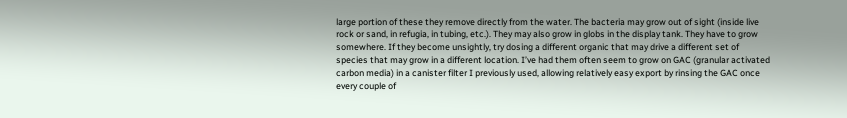large portion of these they remove directly from the water. The bacteria may grow out of sight (inside live rock or sand, in refugia, in tubing, etc.). They may also grow in globs in the display tank. They have to grow somewhere. If they become unsightly, try dosing a different organic that may drive a different set of species that may grow in a different location. I’ve had them often seem to grow on GAC (granular activated carbon media) in a canister filter I previously used, allowing relatively easy export by rinsing the GAC once every couple of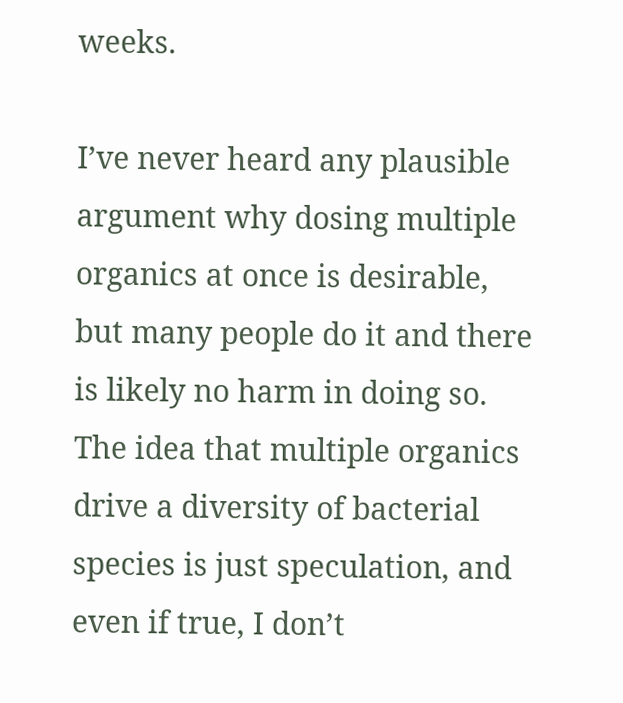weeks.

I’ve never heard any plausible argument why dosing multiple organics at once is desirable, but many people do it and there is likely no harm in doing so. The idea that multiple organics drive a diversity of bacterial species is just speculation, and even if true, I don’t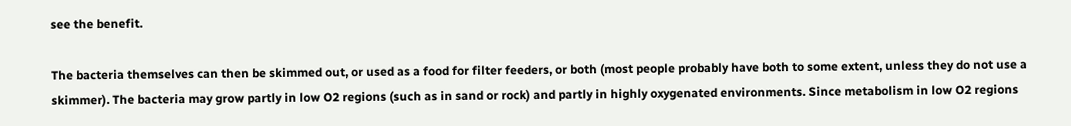see the benefit.

The bacteria themselves can then be skimmed out, or used as a food for filter feeders, or both (most people probably have both to some extent, unless they do not use a skimmer). The bacteria may grow partly in low O2 regions (such as in sand or rock) and partly in highly oxygenated environments. Since metabolism in low O2 regions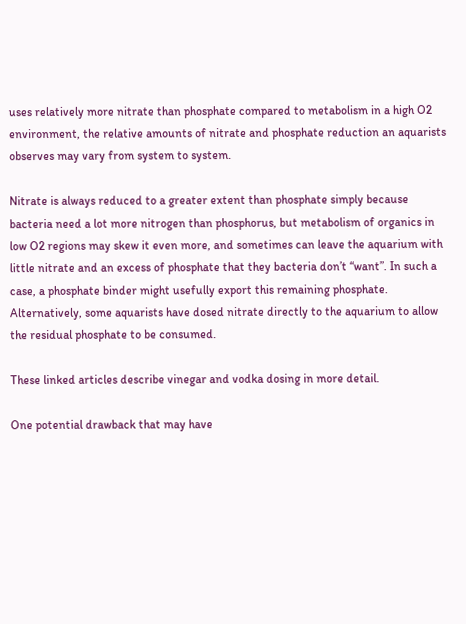uses relatively more nitrate than phosphate compared to metabolism in a high O2 environment, the relative amounts of nitrate and phosphate reduction an aquarists observes may vary from system to system.

Nitrate is always reduced to a greater extent than phosphate simply because bacteria need a lot more nitrogen than phosphorus, but metabolism of organics in low O2 regions may skew it even more, and sometimes can leave the aquarium with little nitrate and an excess of phosphate that they bacteria don’t “want”. In such a case, a phosphate binder might usefully export this remaining phosphate. Alternatively, some aquarists have dosed nitrate directly to the aquarium to allow the residual phosphate to be consumed.

These linked articles describe vinegar and vodka dosing in more detail.

One potential drawback that may have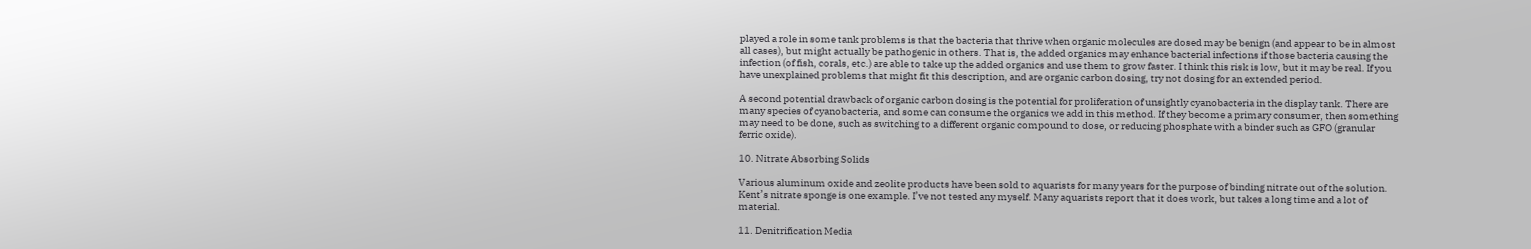played a role in some tank problems is that the bacteria that thrive when organic molecules are dosed may be benign (and appear to be in almost all cases), but might actually be pathogenic in others. That is, the added organics may enhance bacterial infections if those bacteria causing the infection (of fish, corals, etc.) are able to take up the added organics and use them to grow faster. I think this risk is low, but it may be real. If you have unexplained problems that might fit this description, and are organic carbon dosing, try not dosing for an extended period.

A second potential drawback of organic carbon dosing is the potential for proliferation of unsightly cyanobacteria in the display tank. There are many species of cyanobacteria, and some can consume the organics we add in this method. If they become a primary consumer, then something may need to be done, such as switching to a different organic compound to dose, or reducing phosphate with a binder such as GFO (granular ferric oxide).

10. Nitrate Absorbing Solids

Various aluminum oxide and zeolite products have been sold to aquarists for many years for the purpose of binding nitrate out of the solution. Kent’s nitrate sponge is one example. I’ve not tested any myself. Many aquarists report that it does work, but takes a long time and a lot of material.

11. Denitrification Media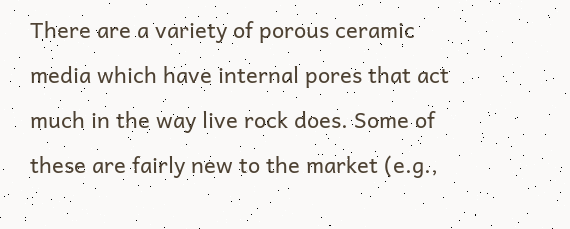There are a variety of porous ceramic media which have internal pores that act much in the way live rock does. Some of these are fairly new to the market (e.g.,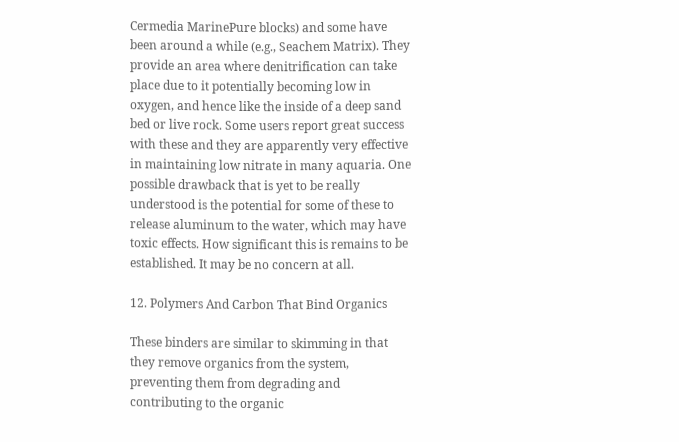Cermedia MarinePure blocks) and some have been around a while (e.g., Seachem Matrix). They provide an area where denitrification can take place due to it potentially becoming low in oxygen, and hence like the inside of a deep sand bed or live rock. Some users report great success with these and they are apparently very effective in maintaining low nitrate in many aquaria. One possible drawback that is yet to be really understood is the potential for some of these to release aluminum to the water, which may have toxic effects. How significant this is remains to be established. It may be no concern at all.

12. Polymers And Carbon That Bind Organics

These binders are similar to skimming in that they remove organics from the system, preventing them from degrading and contributing to the organic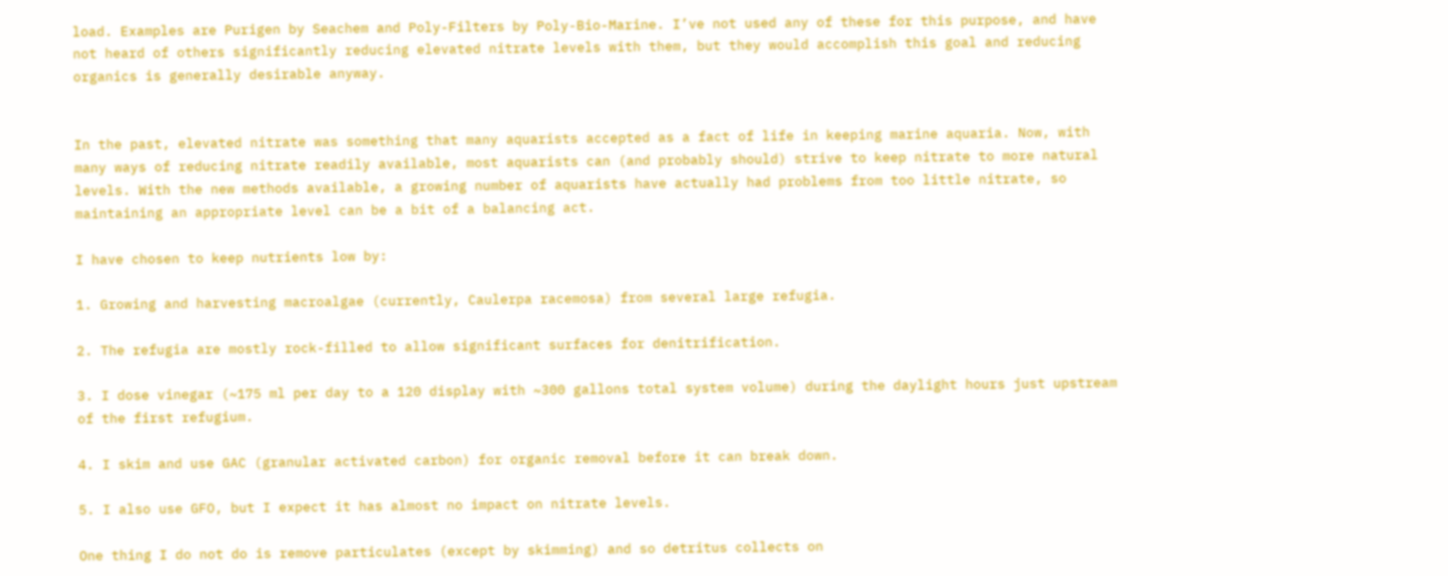load. Examples are Purigen by Seachem and Poly-Filters by Poly-Bio-Marine. I’ve not used any of these for this purpose, and have not heard of others significantly reducing elevated nitrate levels with them, but they would accomplish this goal and reducing organics is generally desirable anyway.


In the past, elevated nitrate was something that many aquarists accepted as a fact of life in keeping marine aquaria. Now, with many ways of reducing nitrate readily available, most aquarists can (and probably should) strive to keep nitrate to more natural levels. With the new methods available, a growing number of aquarists have actually had problems from too little nitrate, so maintaining an appropriate level can be a bit of a balancing act.

I have chosen to keep nutrients low by:

1. Growing and harvesting macroalgae (currently, Caulerpa racemosa) from several large refugia.

2. The refugia are mostly rock-filled to allow significant surfaces for denitrification.

3. I dose vinegar (~175 ml per day to a 120 display with ~300 gallons total system volume) during the daylight hours just upstream of the first refugium.

4. I skim and use GAC (granular activated carbon) for organic removal before it can break down.

5. I also use GFO, but I expect it has almost no impact on nitrate levels.

One thing I do not do is remove particulates (except by skimming) and so detritus collects on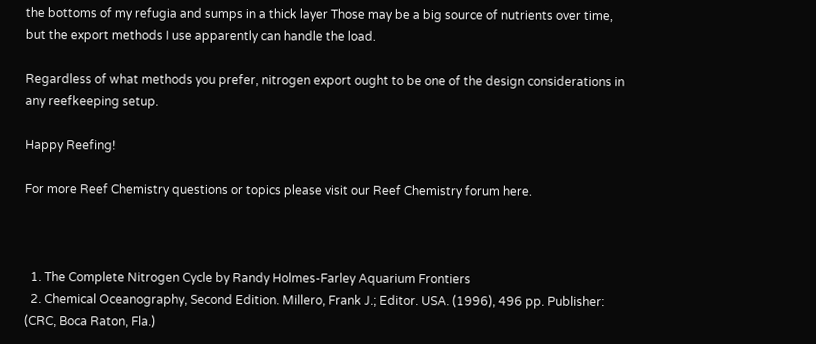the bottoms of my refugia and sumps in a thick layer Those may be a big source of nutrients over time, but the export methods I use apparently can handle the load.

Regardless of what methods you prefer, nitrogen export ought to be one of the design considerations in any reefkeeping setup.

Happy Reefing!

For more Reef Chemistry questions or topics please visit our Reef Chemistry forum here.



  1. The Complete Nitrogen Cycle by Randy Holmes-Farley Aquarium Frontiers
  2. Chemical Oceanography, Second Edition. Millero, Frank J.; Editor. USA. (1996), 496 pp. Publisher: (CRC, Boca Raton, Fla.)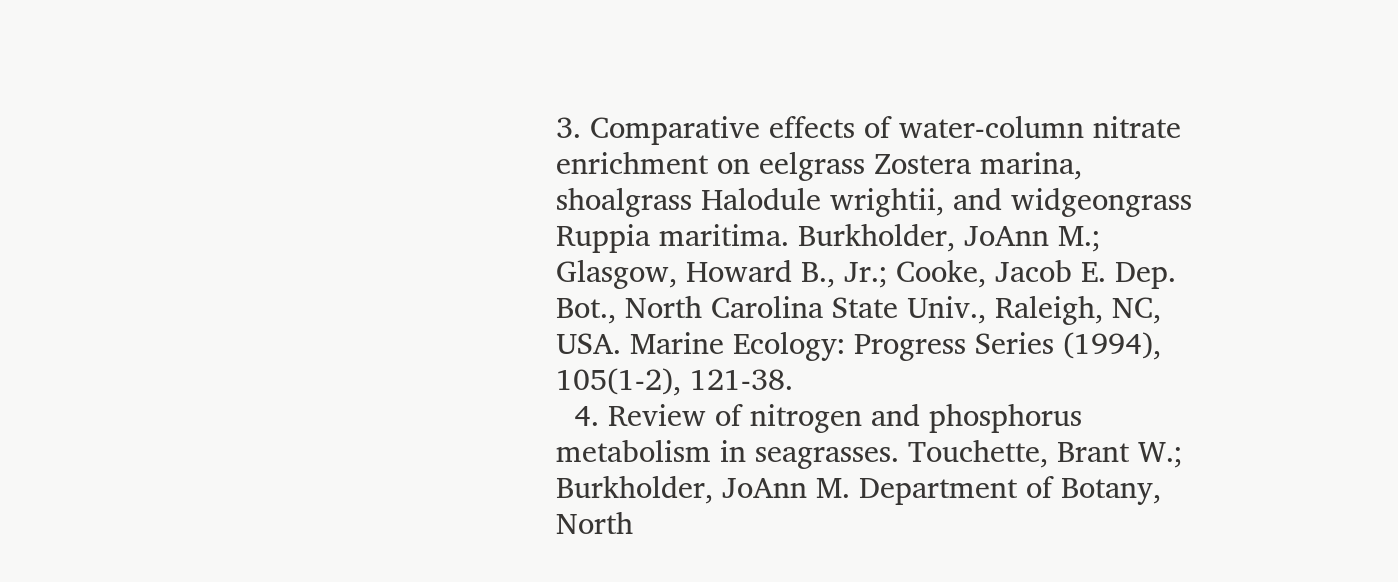3. Comparative effects of water-column nitrate enrichment on eelgrass Zostera marina, shoalgrass Halodule wrightii, and widgeongrass Ruppia maritima. Burkholder, JoAnn M.; Glasgow, Howard B., Jr.; Cooke, Jacob E. Dep. Bot., North Carolina State Univ., Raleigh, NC, USA. Marine Ecology: Progress Series (1994), 105(1-2), 121-38.
  4. Review of nitrogen and phosphorus metabolism in seagrasses. Touchette, Brant W.; Burkholder, JoAnn M. Department of Botany, North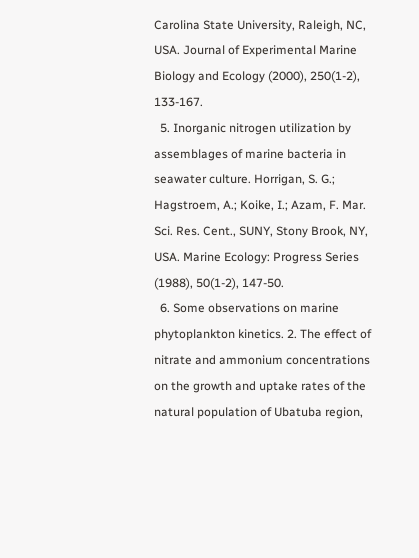Carolina State University, Raleigh, NC, USA. Journal of Experimental Marine Biology and Ecology (2000), 250(1-2), 133-167.
  5. Inorganic nitrogen utilization by assemblages of marine bacteria in seawater culture. Horrigan, S. G.; Hagstroem, A.; Koike, I.; Azam, F. Mar. Sci. Res. Cent., SUNY, Stony Brook, NY, USA. Marine Ecology: Progress Series (1988), 50(1-2), 147-50.
  6. Some observations on marine phytoplankton kinetics. 2. The effect of nitrate and ammonium concentrations on the growth and uptake rates of the natural population of Ubatuba region,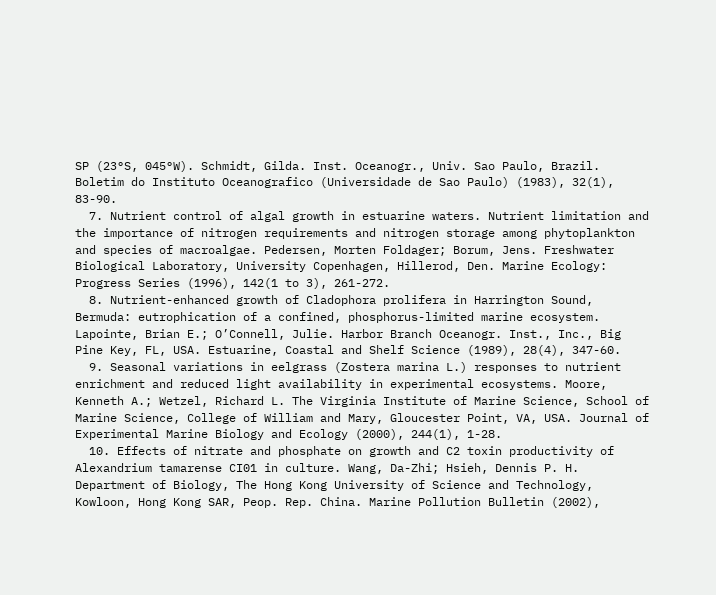SP (23°S, 045°W). Schmidt, Gilda. Inst. Oceanogr., Univ. Sao Paulo, Brazil. Boletim do Instituto Oceanografico (Universidade de Sao Paulo) (1983), 32(1), 83-90.
  7. Nutrient control of algal growth in estuarine waters. Nutrient limitation and the importance of nitrogen requirements and nitrogen storage among phytoplankton and species of macroalgae. Pedersen, Morten Foldager; Borum, Jens. Freshwater Biological Laboratory, University Copenhagen, Hillerod, Den. Marine Ecology: Progress Series (1996), 142(1 to 3), 261-272.
  8. Nutrient-enhanced growth of Cladophora prolifera in Harrington Sound, Bermuda: eutrophication of a confined, phosphorus-limited marine ecosystem. Lapointe, Brian E.; O’Connell, Julie. Harbor Branch Oceanogr. Inst., Inc., Big Pine Key, FL, USA. Estuarine, Coastal and Shelf Science (1989), 28(4), 347-60.
  9. Seasonal variations in eelgrass (Zostera marina L.) responses to nutrient enrichment and reduced light availability in experimental ecosystems. Moore, Kenneth A.; Wetzel, Richard L. The Virginia Institute of Marine Science, School of Marine Science, College of William and Mary, Gloucester Point, VA, USA. Journal of Experimental Marine Biology and Ecology (2000), 244(1), 1-28.
  10. Effects of nitrate and phosphate on growth and C2 toxin productivity of Alexandrium tamarense CI01 in culture. Wang, Da-Zhi; Hsieh, Dennis P. H. Department of Biology, The Hong Kong University of Science and Technology, Kowloon, Hong Kong SAR, Peop. Rep. China. Marine Pollution Bulletin (2002),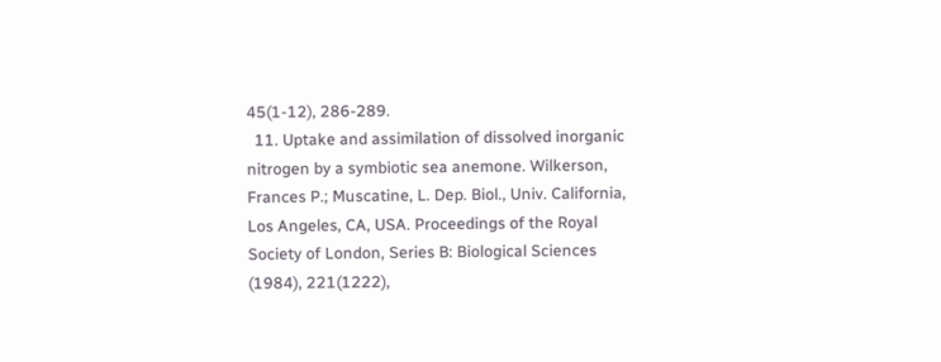45(1-12), 286-289.
  11. Uptake and assimilation of dissolved inorganic nitrogen by a symbiotic sea anemone. Wilkerson, Frances P.; Muscatine, L. Dep. Biol., Univ. California, Los Angeles, CA, USA. Proceedings of the Royal Society of London, Series B: Biological Sciences (1984), 221(1222),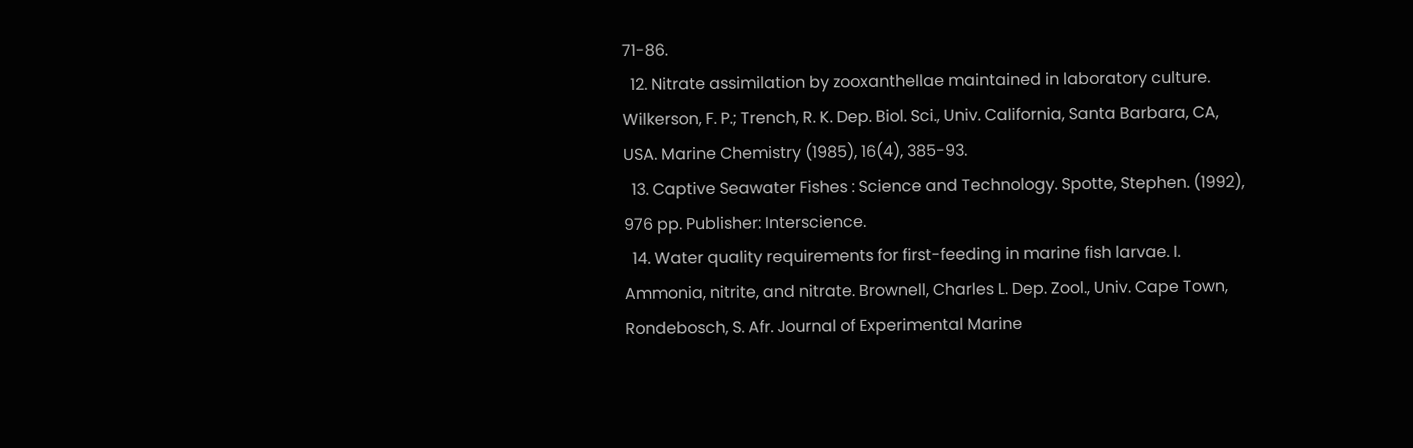71-86.
  12. Nitrate assimilation by zooxanthellae maintained in laboratory culture. Wilkerson, F. P.; Trench, R. K. Dep. Biol. Sci., Univ. California, Santa Barbara, CA, USA. Marine Chemistry (1985), 16(4), 385-93.
  13. Captive Seawater Fishes : Science and Technology. Spotte, Stephen. (1992), 976 pp. Publisher: Interscience.
  14. Water quality requirements for first-feeding in marine fish larvae. I. Ammonia, nitrite, and nitrate. Brownell, Charles L. Dep. Zool., Univ. Cape Town, Rondebosch, S. Afr. Journal of Experimental Marine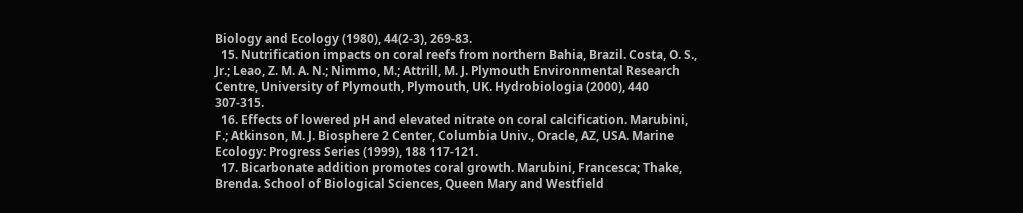Biology and Ecology (1980), 44(2-3), 269-83.
  15. Nutrification impacts on coral reefs from northern Bahia, Brazil. Costa, O. S., Jr.; Leao, Z. M. A. N.; Nimmo, M.; Attrill, M. J. Plymouth Environmental Research Centre, University of Plymouth, Plymouth, UK. Hydrobiologia (2000), 440 307-315.
  16. Effects of lowered pH and elevated nitrate on coral calcification. Marubini, F.; Atkinson, M. J. Biosphere 2 Center, Columbia Univ., Oracle, AZ, USA. Marine Ecology: Progress Series (1999), 188 117-121.
  17. Bicarbonate addition promotes coral growth. Marubini, Francesca; Thake, Brenda. School of Biological Sciences, Queen Mary and Westfield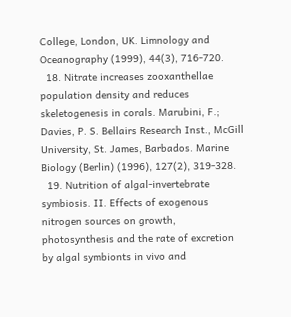College, London, UK. Limnology and Oceanography (1999), 44(3), 716-720.
  18. Nitrate increases zooxanthellae population density and reduces skeletogenesis in corals. Marubini, F.; Davies, P. S. Bellairs Research Inst., McGill University, St. James, Barbados. Marine Biology (Berlin) (1996), 127(2), 319-328.
  19. Nutrition of algal-invertebrate symbiosis. II. Effects of exogenous nitrogen sources on growth, photosynthesis and the rate of excretion by algal symbionts in vivo and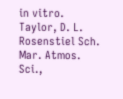in vitro. Taylor, D. L. Rosenstiel Sch. Mar. Atmos. Sci.,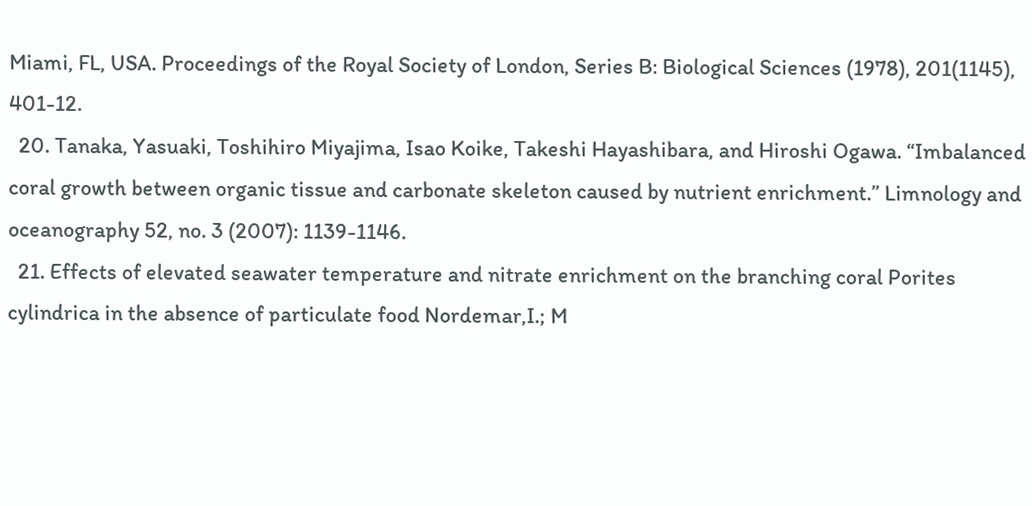Miami, FL, USA. Proceedings of the Royal Society of London, Series B: Biological Sciences (1978), 201(1145), 401-12.
  20. Tanaka, Yasuaki, Toshihiro Miyajima, Isao Koike, Takeshi Hayashibara, and Hiroshi Ogawa. “Imbalanced coral growth between organic tissue and carbonate skeleton caused by nutrient enrichment.” Limnology and oceanography 52, no. 3 (2007): 1139-1146.
  21. Effects of elevated seawater temperature and nitrate enrichment on the branching coral Porites cylindrica in the absence of particulate food Nordemar,I.; M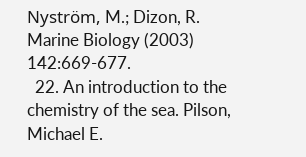Nyström, M.; Dizon, R. Marine Biology (2003) 142:669-677.
  22. An introduction to the chemistry of the sea. Pilson, Michael E.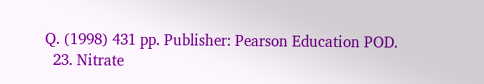Q. (1998) 431 pp. Publisher: Pearson Education POD.
  23. Nitrate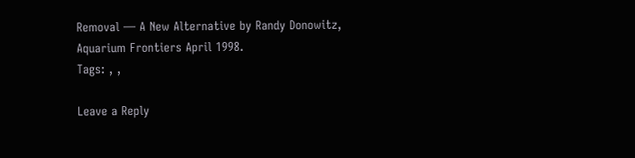Removal — A New Alternative by Randy Donowitz, Aquarium Frontiers April 1998.
Tags: , ,

Leave a Reply